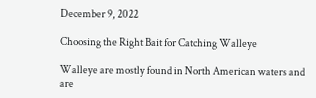December 9, 2022

Choosing the Right Bait for Catching Walleye

Walleye are mostly found in North American waters and are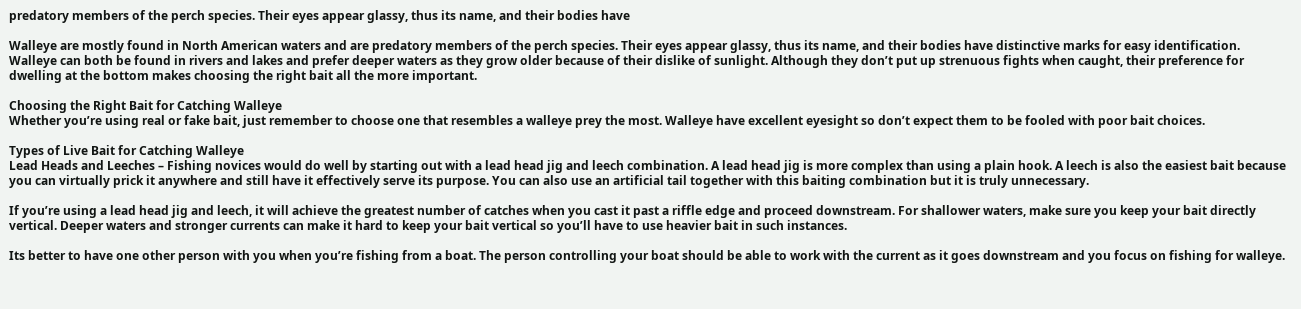predatory members of the perch species. Their eyes appear glassy, thus its name, and their bodies have

Walleye are mostly found in North American waters and are predatory members of the perch species. Their eyes appear glassy, thus its name, and their bodies have distinctive marks for easy identification. Walleye can both be found in rivers and lakes and prefer deeper waters as they grow older because of their dislike of sunlight. Although they don’t put up strenuous fights when caught, their preference for dwelling at the bottom makes choosing the right bait all the more important.

Choosing the Right Bait for Catching Walleye
Whether you’re using real or fake bait, just remember to choose one that resembles a walleye prey the most. Walleye have excellent eyesight so don’t expect them to be fooled with poor bait choices.

Types of Live Bait for Catching Walleye
Lead Heads and Leeches – Fishing novices would do well by starting out with a lead head jig and leech combination. A lead head jig is more complex than using a plain hook. A leech is also the easiest bait because you can virtually prick it anywhere and still have it effectively serve its purpose. You can also use an artificial tail together with this baiting combination but it is truly unnecessary.

If you’re using a lead head jig and leech, it will achieve the greatest number of catches when you cast it past a riffle edge and proceed downstream. For shallower waters, make sure you keep your bait directly vertical. Deeper waters and stronger currents can make it hard to keep your bait vertical so you’ll have to use heavier bait in such instances.

Its better to have one other person with you when you’re fishing from a boat. The person controlling your boat should be able to work with the current as it goes downstream and you focus on fishing for walleye.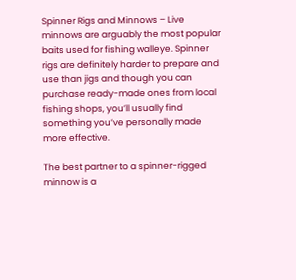Spinner Rigs and Minnows – Live minnows are arguably the most popular baits used for fishing walleye. Spinner rigs are definitely harder to prepare and use than jigs and though you can purchase ready-made ones from local fishing shops, you’ll usually find something you’ve personally made more effective.

The best partner to a spinner-rigged minnow is a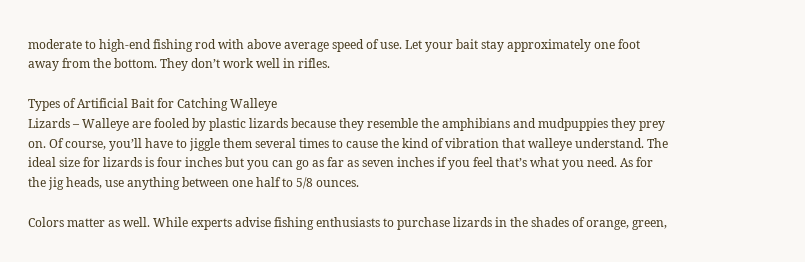moderate to high-end fishing rod with above average speed of use. Let your bait stay approximately one foot away from the bottom. They don’t work well in rifles.

Types of Artificial Bait for Catching Walleye
Lizards – Walleye are fooled by plastic lizards because they resemble the amphibians and mudpuppies they prey on. Of course, you’ll have to jiggle them several times to cause the kind of vibration that walleye understand. The ideal size for lizards is four inches but you can go as far as seven inches if you feel that’s what you need. As for the jig heads, use anything between one half to 5/8 ounces.

Colors matter as well. While experts advise fishing enthusiasts to purchase lizards in the shades of orange, green,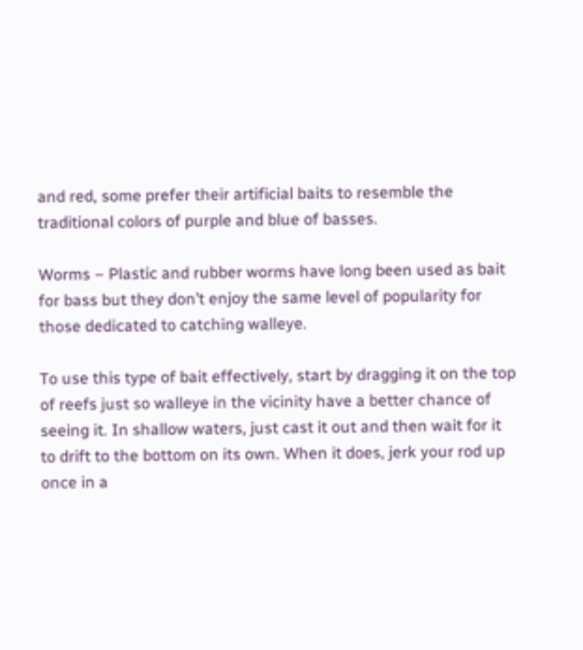and red, some prefer their artificial baits to resemble the traditional colors of purple and blue of basses.

Worms – Plastic and rubber worms have long been used as bait for bass but they don’t enjoy the same level of popularity for those dedicated to catching walleye.

To use this type of bait effectively, start by dragging it on the top of reefs just so walleye in the vicinity have a better chance of seeing it. In shallow waters, just cast it out and then wait for it to drift to the bottom on its own. When it does, jerk your rod up once in a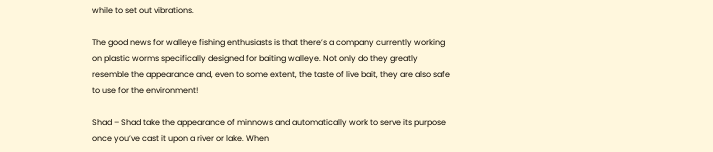while to set out vibrations.

The good news for walleye fishing enthusiasts is that there’s a company currently working on plastic worms specifically designed for baiting walleye. Not only do they greatly resemble the appearance and, even to some extent, the taste of live bait, they are also safe to use for the environment!

Shad – Shad take the appearance of minnows and automatically work to serve its purpose once you’ve cast it upon a river or lake. When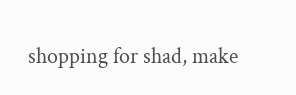shopping for shad, make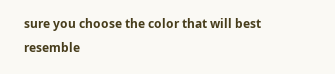sure you choose the color that will best resemble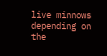live minnows depending on the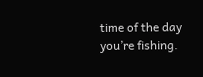time of the day you’re fishing.